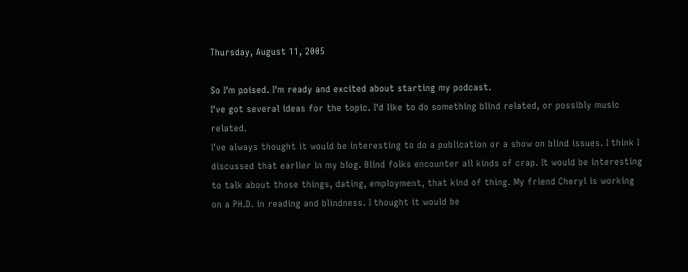Thursday, August 11, 2005

So I'm poised. I'm ready and excited about starting my podcast.
I've got several ideas for the topic. I'd like to do something blind related, or possibly music related.
I've always thought it would be interesting to do a publication or a show on blind issues. I think I discussed that earlier in my blog. Blind folks encounter all kinds of crap. It would be interesting to talk about those things, dating, employment, that kind of thing. My friend Cheryl is working on a PH.D. in reading and blindness. I thought it would be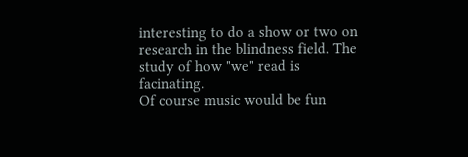interesting to do a show or two on research in the blindness field. The study of how "we" read is facinating.
Of course music would be fun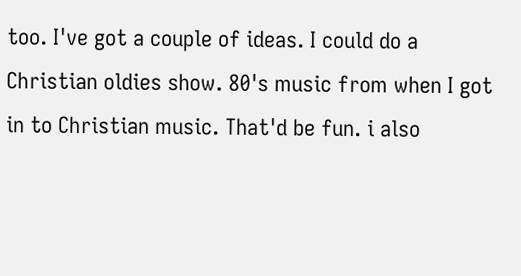too. I've got a couple of ideas. I could do a Christian oldies show. 80's music from when I got in to Christian music. That'd be fun. i also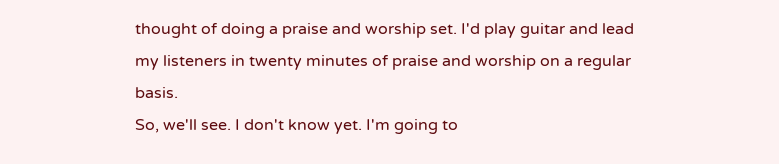thought of doing a praise and worship set. I'd play guitar and lead my listeners in twenty minutes of praise and worship on a regular basis.
So, we'll see. I don't know yet. I'm going to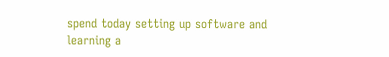spend today setting up software and learning a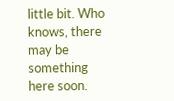little bit. Who knows, there may be something here soon.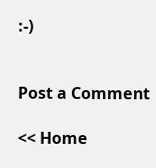:-)


Post a Comment

<< Home